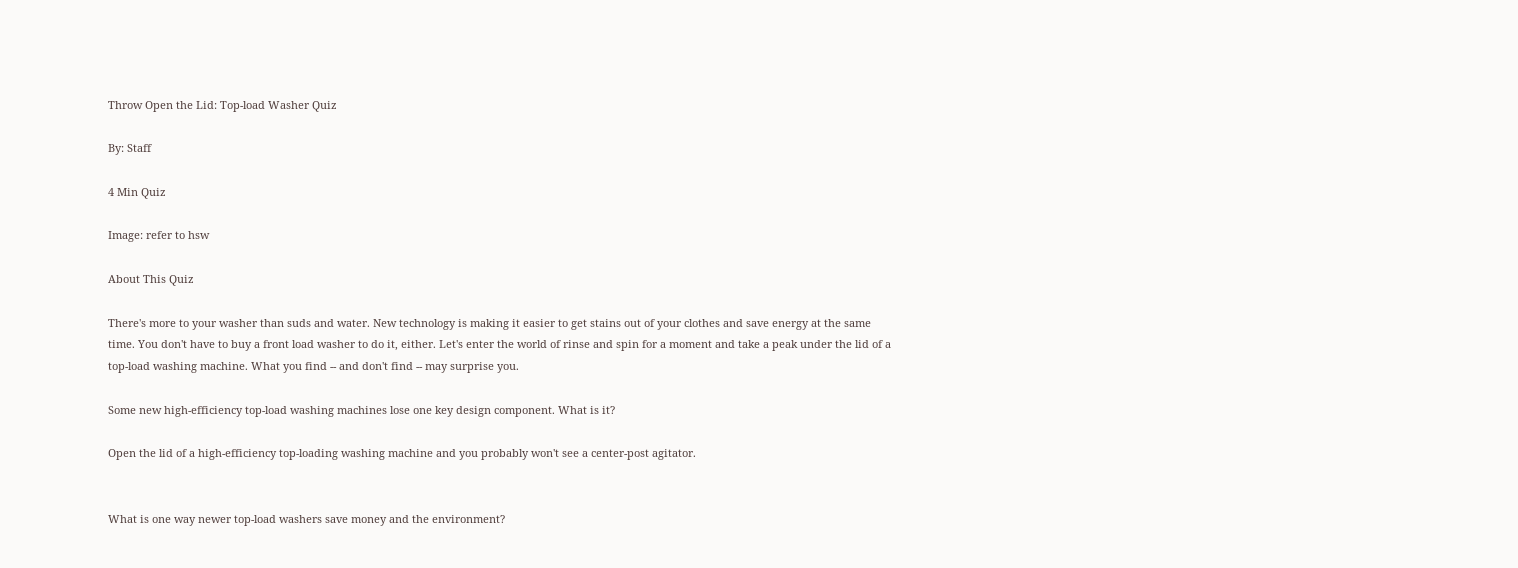Throw Open the Lid: Top-load Washer Quiz

By: Staff

4 Min Quiz

Image: refer to hsw

About This Quiz

There's more to your washer than suds and water. New technology is making it easier to get stains out of your clothes and save energy at the same time. You don't have to buy a front load washer to do it, either. Let's enter the world of rinse and spin for a moment and take a peak under the lid of a top-load washing machine. What you find -- and don't find -- may surprise you.

Some new high-efficiency top-load washing machines lose one key design component. What is it?

Open the lid of a high-efficiency top-loading washing machine and you probably won't see a center-post agitator.


What is one way newer top-load washers save money and the environment?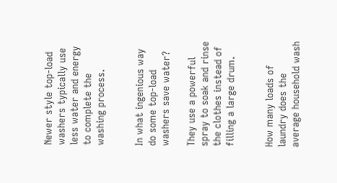Newer style top-load washers typically use less water and energy to complete the washing process.


In what ingenious way do some top-load washers save water?

They use a powerful spray to soak and rinse the clothes instead of filling a large drum.


How many loads of laundry does the average household wash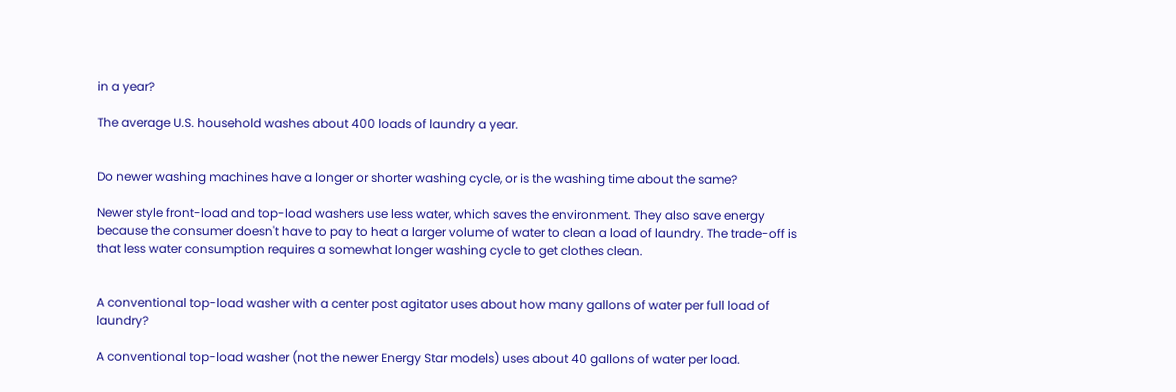in a year?

The average U.S. household washes about 400 loads of laundry a year.


Do newer washing machines have a longer or shorter washing cycle, or is the washing time about the same?

Newer style front-load and top-load washers use less water, which saves the environment. They also save energy because the consumer doesn't have to pay to heat a larger volume of water to clean a load of laundry. The trade-off is that less water consumption requires a somewhat longer washing cycle to get clothes clean.


A conventional top-load washer with a center post agitator uses about how many gallons of water per full load of laundry?

A conventional top-load washer (not the newer Energy Star models) uses about 40 gallons of water per load.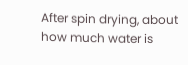After spin drying, about how much water is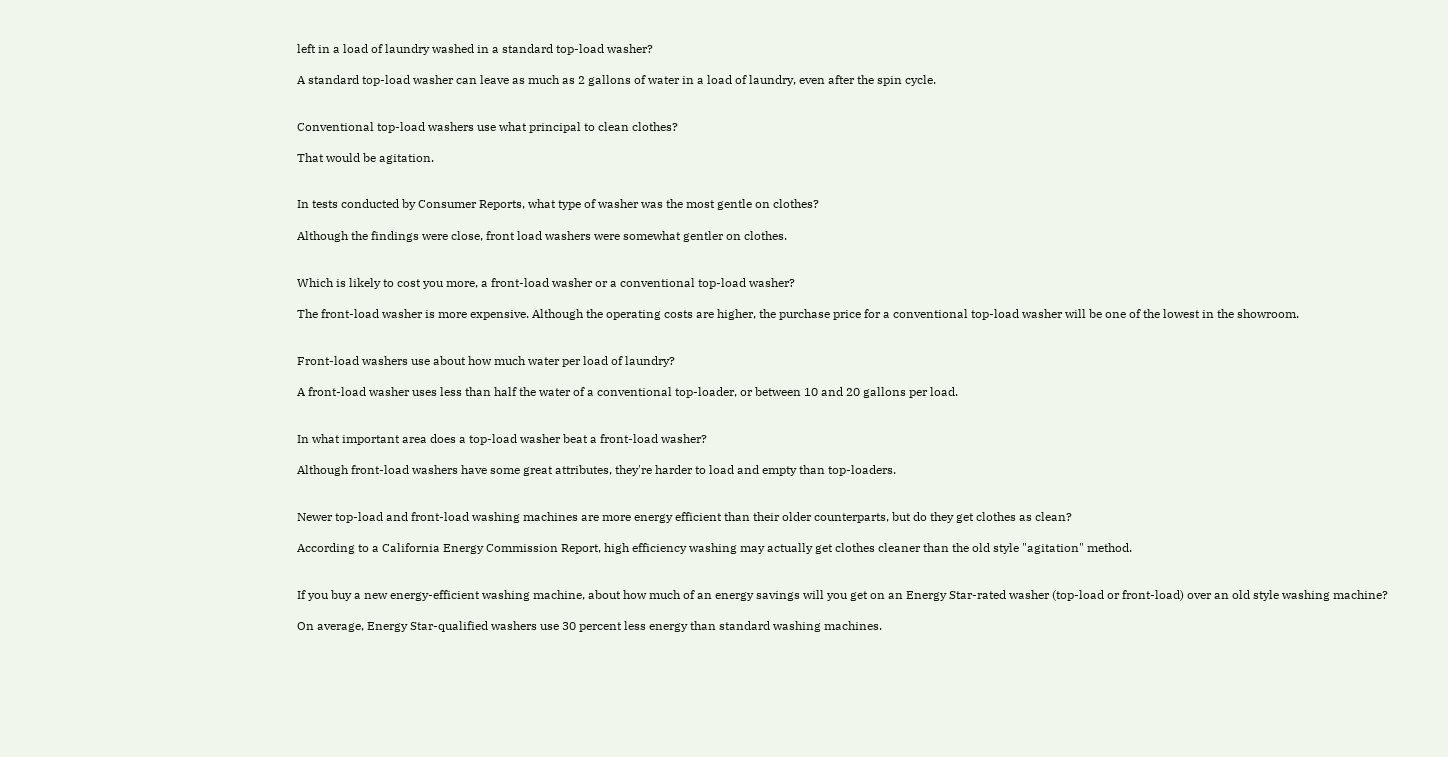left in a load of laundry washed in a standard top-load washer?

A standard top-load washer can leave as much as 2 gallons of water in a load of laundry, even after the spin cycle.


Conventional top-load washers use what principal to clean clothes?

That would be agitation.


In tests conducted by Consumer Reports, what type of washer was the most gentle on clothes?

Although the findings were close, front load washers were somewhat gentler on clothes.


Which is likely to cost you more, a front-load washer or a conventional top-load washer?

The front-load washer is more expensive. Although the operating costs are higher, the purchase price for a conventional top-load washer will be one of the lowest in the showroom.


Front-load washers use about how much water per load of laundry?

A front-load washer uses less than half the water of a conventional top-loader, or between 10 and 20 gallons per load.


In what important area does a top-load washer beat a front-load washer?

Although front-load washers have some great attributes, they're harder to load and empty than top-loaders.


Newer top-load and front-load washing machines are more energy efficient than their older counterparts, but do they get clothes as clean?

According to a California Energy Commission Report, high efficiency washing may actually get clothes cleaner than the old style "agitation" method.


If you buy a new energy-efficient washing machine, about how much of an energy savings will you get on an Energy Star-rated washer (top-load or front-load) over an old style washing machine?

On average, Energy Star-qualified washers use 30 percent less energy than standard washing machines.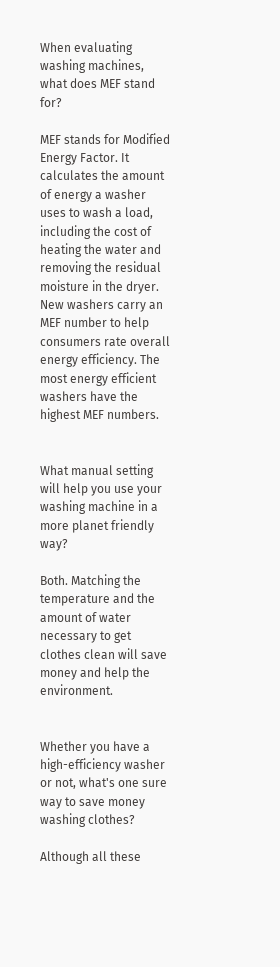When evaluating washing machines, what does MEF stand for?

MEF stands for Modified Energy Factor. It calculates the amount of energy a washer uses to wash a load, including the cost of heating the water and removing the residual moisture in the dryer. New washers carry an MEF number to help consumers rate overall energy efficiency. The most energy efficient washers have the highest MEF numbers.


What manual setting will help you use your washing machine in a more planet friendly way?

Both. Matching the temperature and the amount of water necessary to get clothes clean will save money and help the environment.


Whether you have a high-efficiency washer or not, what's one sure way to save money washing clothes?

Although all these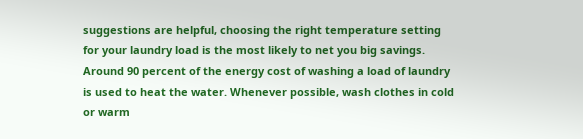suggestions are helpful, choosing the right temperature setting for your laundry load is the most likely to net you big savings. Around 90 percent of the energy cost of washing a load of laundry is used to heat the water. Whenever possible, wash clothes in cold or warm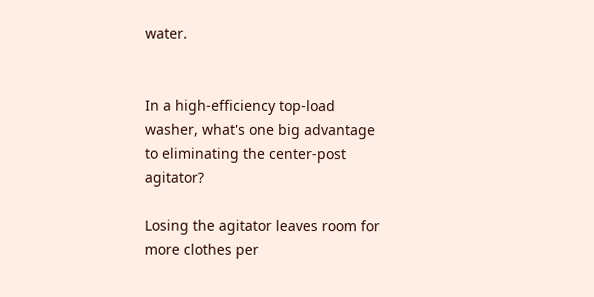water.


In a high-efficiency top-load washer, what's one big advantage to eliminating the center-post agitator?

Losing the agitator leaves room for more clothes per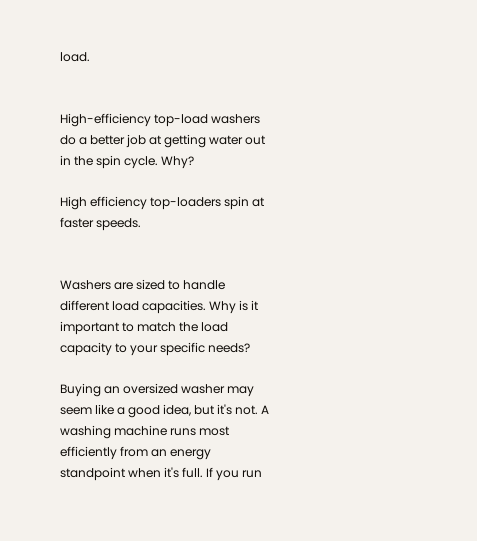load.


High-efficiency top-load washers do a better job at getting water out in the spin cycle. Why?

High efficiency top-loaders spin at faster speeds.


Washers are sized to handle different load capacities. Why is it important to match the load capacity to your specific needs?

Buying an oversized washer may seem like a good idea, but it's not. A washing machine runs most efficiently from an energy standpoint when it's full. If you run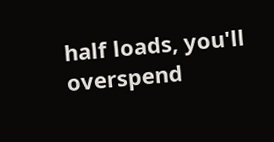half loads, you'll overspend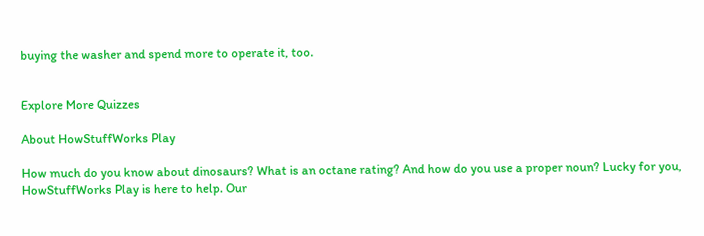buying the washer and spend more to operate it, too.


Explore More Quizzes

About HowStuffWorks Play

How much do you know about dinosaurs? What is an octane rating? And how do you use a proper noun? Lucky for you, HowStuffWorks Play is here to help. Our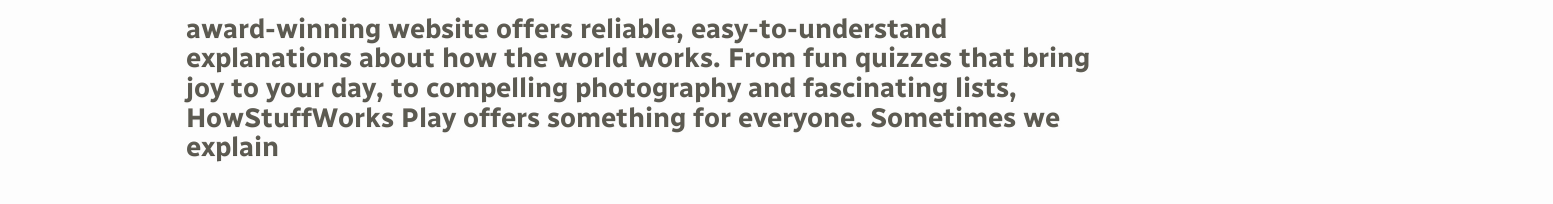award-winning website offers reliable, easy-to-understand explanations about how the world works. From fun quizzes that bring joy to your day, to compelling photography and fascinating lists, HowStuffWorks Play offers something for everyone. Sometimes we explain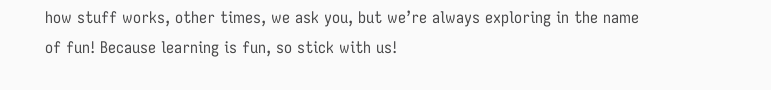how stuff works, other times, we ask you, but we’re always exploring in the name of fun! Because learning is fun, so stick with us!